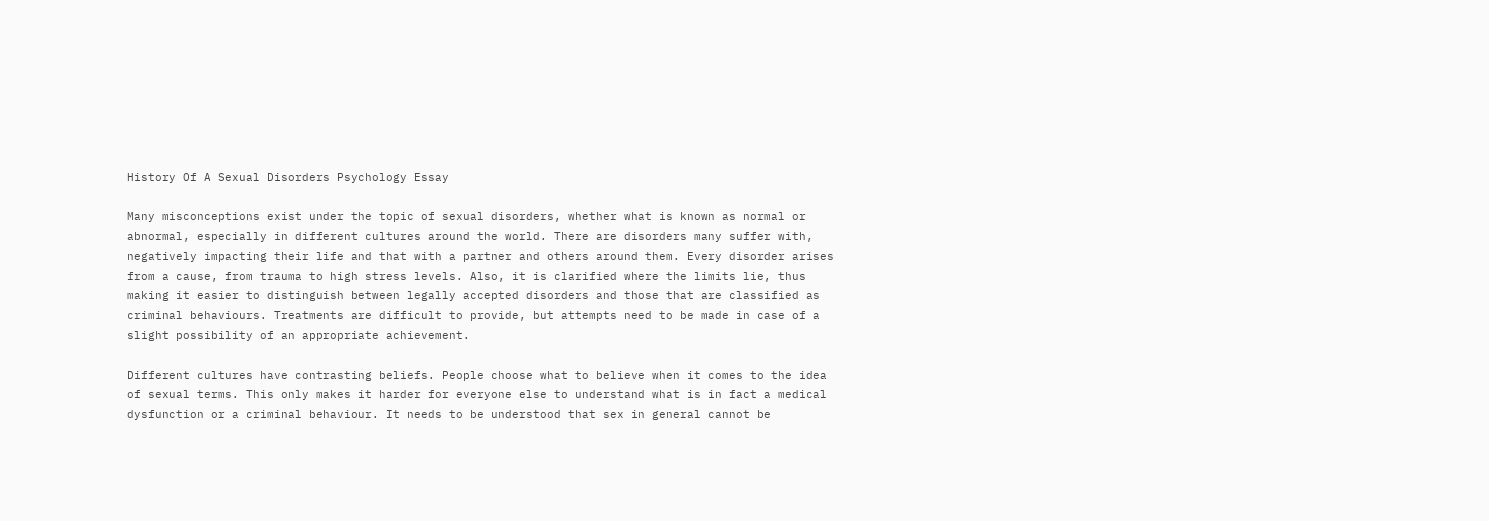History Of A Sexual Disorders Psychology Essay

Many misconceptions exist under the topic of sexual disorders, whether what is known as normal or abnormal, especially in different cultures around the world. There are disorders many suffer with, negatively impacting their life and that with a partner and others around them. Every disorder arises from a cause, from trauma to high stress levels. Also, it is clarified where the limits lie, thus making it easier to distinguish between legally accepted disorders and those that are classified as criminal behaviours. Treatments are difficult to provide, but attempts need to be made in case of a slight possibility of an appropriate achievement.

Different cultures have contrasting beliefs. People choose what to believe when it comes to the idea of sexual terms. This only makes it harder for everyone else to understand what is in fact a medical dysfunction or a criminal behaviour. It needs to be understood that sex in general cannot be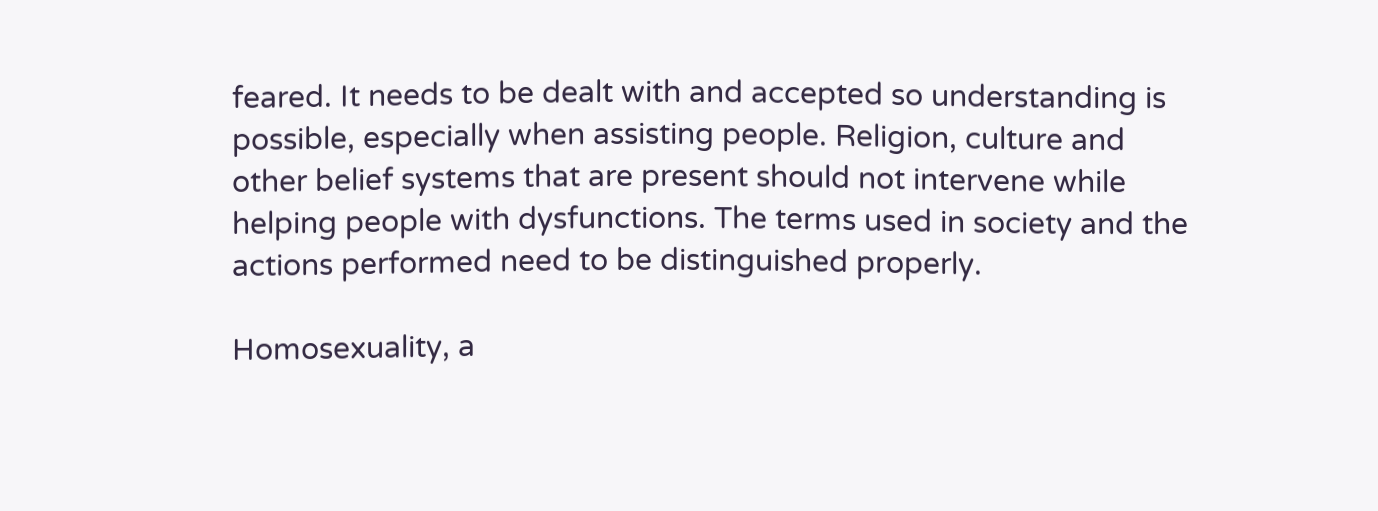feared. It needs to be dealt with and accepted so understanding is possible, especially when assisting people. Religion, culture and other belief systems that are present should not intervene while helping people with dysfunctions. The terms used in society and the actions performed need to be distinguished properly.

Homosexuality, a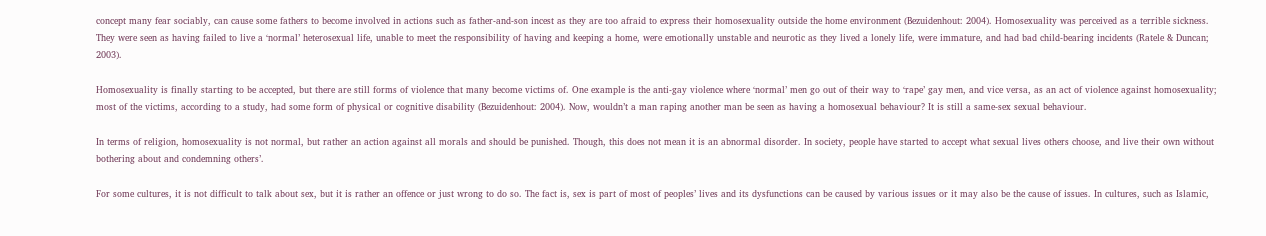concept many fear sociably, can cause some fathers to become involved in actions such as father-and-son incest as they are too afraid to express their homosexuality outside the home environment (Bezuidenhout: 2004). Homosexuality was perceived as a terrible sickness. They were seen as having failed to live a ‘normal’ heterosexual life, unable to meet the responsibility of having and keeping a home, were emotionally unstable and neurotic as they lived a lonely life, were immature, and had bad child-bearing incidents (Ratele & Duncan; 2003).

Homosexuality is finally starting to be accepted, but there are still forms of violence that many become victims of. One example is the anti-gay violence where ‘normal’ men go out of their way to ‘rape’ gay men, and vice versa, as an act of violence against homosexuality; most of the victims, according to a study, had some form of physical or cognitive disability (Bezuidenhout: 2004). Now, wouldn’t a man raping another man be seen as having a homosexual behaviour? It is still a same-sex sexual behaviour.

In terms of religion, homosexuality is not normal, but rather an action against all morals and should be punished. Though, this does not mean it is an abnormal disorder. In society, people have started to accept what sexual lives others choose, and live their own without bothering about and condemning others’.

For some cultures, it is not difficult to talk about sex, but it is rather an offence or just wrong to do so. The fact is, sex is part of most of peoples’ lives and its dysfunctions can be caused by various issues or it may also be the cause of issues. In cultures, such as Islamic,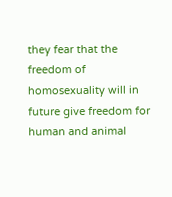they fear that the freedom of homosexuality will in future give freedom for human and animal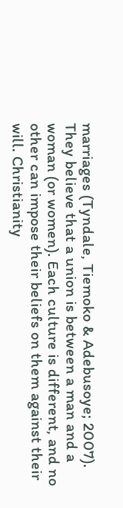marriages (Tyndale, Tiemoko & Adebusoye; 2007). They believe that a union is between a man and a woman (or women). Each culture is different, and no other can impose their beliefs on them against their will. Christianity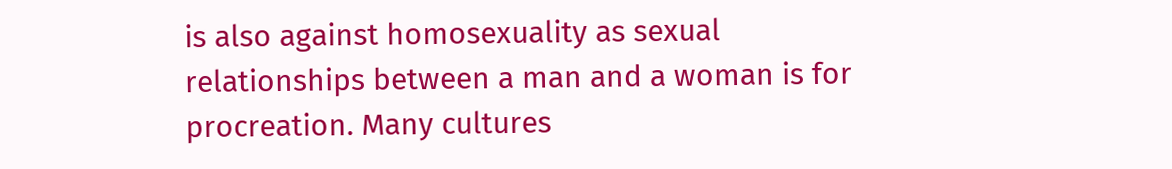is also against homosexuality as sexual relationships between a man and a woman is for procreation. Many cultures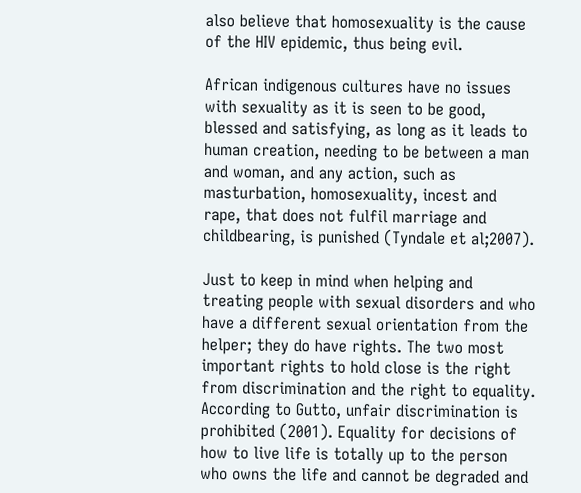also believe that homosexuality is the cause of the HIV epidemic, thus being evil.

African indigenous cultures have no issues with sexuality as it is seen to be good, blessed and satisfying, as long as it leads to human creation, needing to be between a man and woman, and any action, such as masturbation, homosexuality, incest and rape, that does not fulfil marriage and childbearing, is punished (Tyndale et al;2007).

Just to keep in mind when helping and treating people with sexual disorders and who have a different sexual orientation from the helper; they do have rights. The two most important rights to hold close is the right from discrimination and the right to equality. According to Gutto, unfair discrimination is prohibited (2001). Equality for decisions of how to live life is totally up to the person who owns the life and cannot be degraded and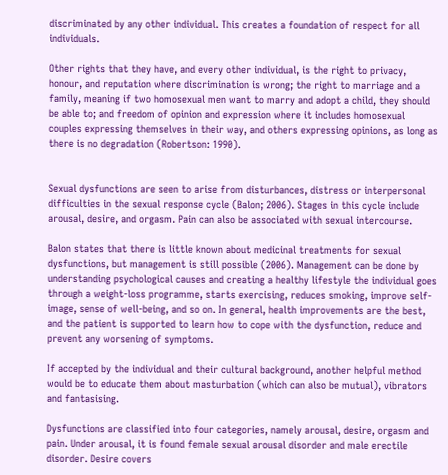discriminated by any other individual. This creates a foundation of respect for all individuals.

Other rights that they have, and every other individual, is the right to privacy, honour, and reputation where discrimination is wrong; the right to marriage and a family, meaning if two homosexual men want to marry and adopt a child, they should be able to; and freedom of opinion and expression where it includes homosexual couples expressing themselves in their way, and others expressing opinions, as long as there is no degradation (Robertson: 1990).


Sexual dysfunctions are seen to arise from disturbances, distress or interpersonal difficulties in the sexual response cycle (Balon; 2006). Stages in this cycle include arousal, desire, and orgasm. Pain can also be associated with sexual intercourse.

Balon states that there is little known about medicinal treatments for sexual dysfunctions, but management is still possible (2006). Management can be done by understanding psychological causes and creating a healthy lifestyle the individual goes through a weight-loss programme, starts exercising, reduces smoking, improve self-image, sense of well-being, and so on. In general, health improvements are the best, and the patient is supported to learn how to cope with the dysfunction, reduce and prevent any worsening of symptoms.

If accepted by the individual and their cultural background, another helpful method would be to educate them about masturbation (which can also be mutual), vibrators and fantasising.

Dysfunctions are classified into four categories, namely arousal, desire, orgasm and pain. Under arousal, it is found female sexual arousal disorder and male erectile disorder. Desire covers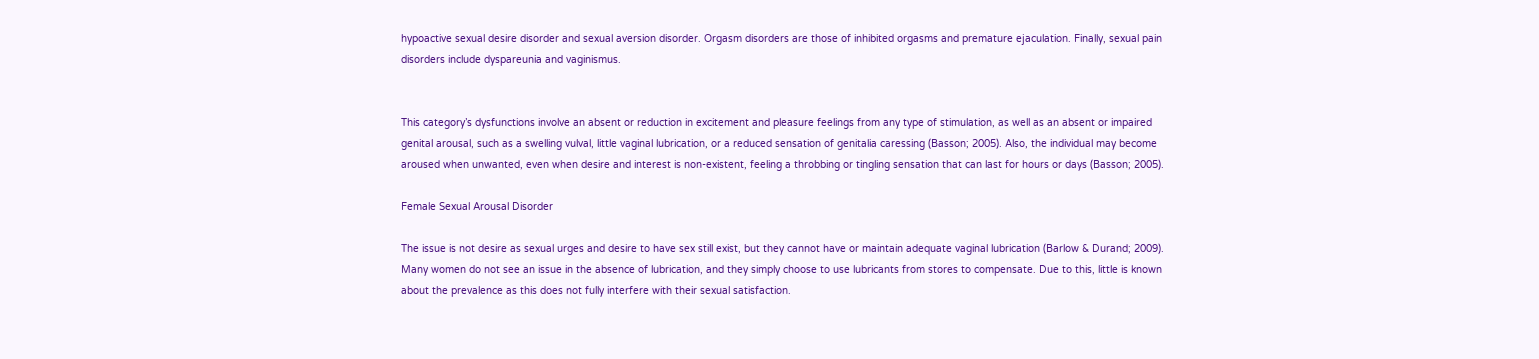hypoactive sexual desire disorder and sexual aversion disorder. Orgasm disorders are those of inhibited orgasms and premature ejaculation. Finally, sexual pain disorders include dyspareunia and vaginismus.


This category’s dysfunctions involve an absent or reduction in excitement and pleasure feelings from any type of stimulation, as well as an absent or impaired genital arousal, such as a swelling vulval, little vaginal lubrication, or a reduced sensation of genitalia caressing (Basson; 2005). Also, the individual may become aroused when unwanted, even when desire and interest is non-existent, feeling a throbbing or tingling sensation that can last for hours or days (Basson; 2005).

Female Sexual Arousal Disorder

The issue is not desire as sexual urges and desire to have sex still exist, but they cannot have or maintain adequate vaginal lubrication (Barlow & Durand; 2009). Many women do not see an issue in the absence of lubrication, and they simply choose to use lubricants from stores to compensate. Due to this, little is known about the prevalence as this does not fully interfere with their sexual satisfaction.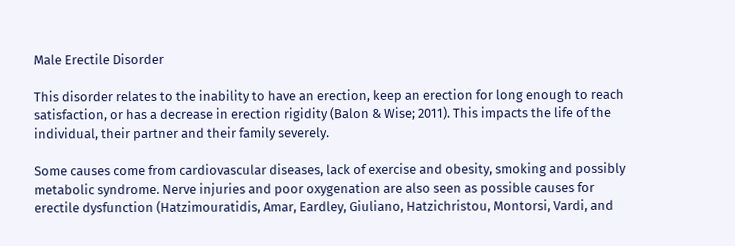Male Erectile Disorder

This disorder relates to the inability to have an erection, keep an erection for long enough to reach satisfaction, or has a decrease in erection rigidity (Balon & Wise; 2011). This impacts the life of the individual, their partner and their family severely.

Some causes come from cardiovascular diseases, lack of exercise and obesity, smoking and possibly metabolic syndrome. Nerve injuries and poor oxygenation are also seen as possible causes for erectile dysfunction (Hatzimouratidis, Amar, Eardley, Giuliano, Hatzichristou, Montorsi, Vardi, and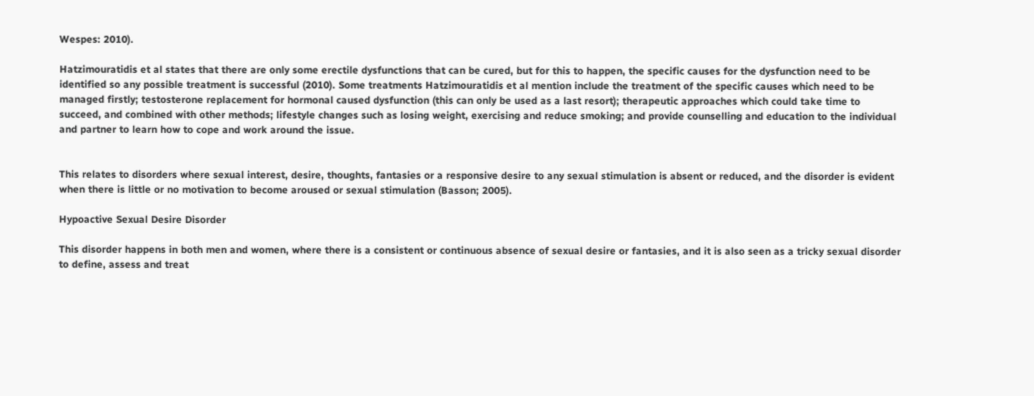Wespes: 2010).

Hatzimouratidis et al states that there are only some erectile dysfunctions that can be cured, but for this to happen, the specific causes for the dysfunction need to be identified so any possible treatment is successful (2010). Some treatments Hatzimouratidis et al mention include the treatment of the specific causes which need to be managed firstly; testosterone replacement for hormonal caused dysfunction (this can only be used as a last resort); therapeutic approaches which could take time to succeed, and combined with other methods; lifestyle changes such as losing weight, exercising and reduce smoking; and provide counselling and education to the individual and partner to learn how to cope and work around the issue.


This relates to disorders where sexual interest, desire, thoughts, fantasies or a responsive desire to any sexual stimulation is absent or reduced, and the disorder is evident when there is little or no motivation to become aroused or sexual stimulation (Basson; 2005).

Hypoactive Sexual Desire Disorder

This disorder happens in both men and women, where there is a consistent or continuous absence of sexual desire or fantasies, and it is also seen as a tricky sexual disorder to define, assess and treat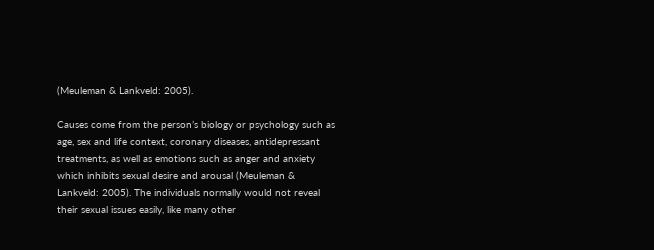(Meuleman & Lankveld: 2005).

Causes come from the person’s biology or psychology such as age, sex and life context, coronary diseases, antidepressant treatments, as well as emotions such as anger and anxiety which inhibits sexual desire and arousal (Meuleman & Lankveld: 2005). The individuals normally would not reveal their sexual issues easily, like many other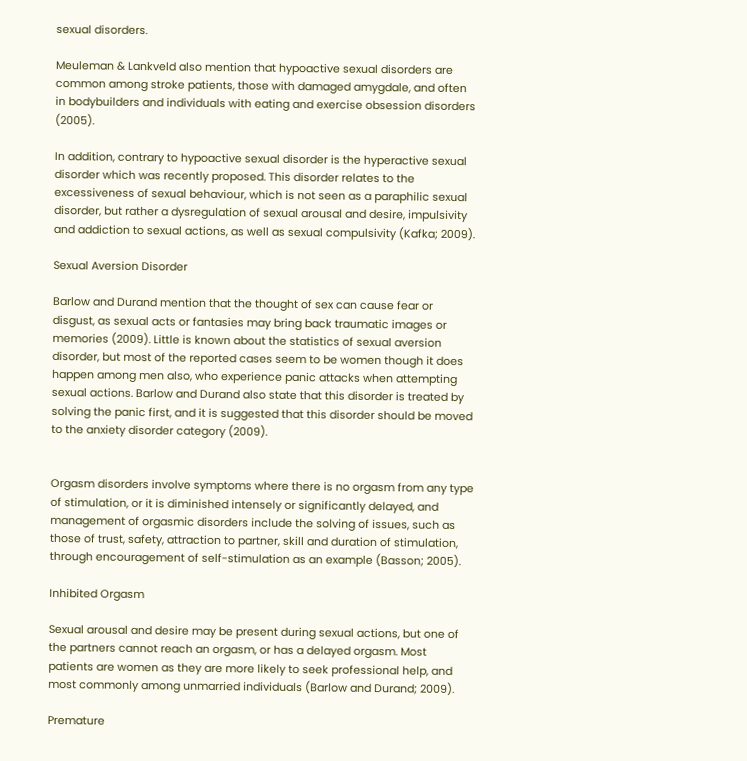sexual disorders.

Meuleman & Lankveld also mention that hypoactive sexual disorders are common among stroke patients, those with damaged amygdale, and often in bodybuilders and individuals with eating and exercise obsession disorders (2005).

In addition, contrary to hypoactive sexual disorder is the hyperactive sexual disorder which was recently proposed. This disorder relates to the excessiveness of sexual behaviour, which is not seen as a paraphilic sexual disorder, but rather a dysregulation of sexual arousal and desire, impulsivity and addiction to sexual actions, as well as sexual compulsivity (Kafka; 2009).

Sexual Aversion Disorder

Barlow and Durand mention that the thought of sex can cause fear or disgust, as sexual acts or fantasies may bring back traumatic images or memories (2009). Little is known about the statistics of sexual aversion disorder, but most of the reported cases seem to be women though it does happen among men also, who experience panic attacks when attempting sexual actions. Barlow and Durand also state that this disorder is treated by solving the panic first, and it is suggested that this disorder should be moved to the anxiety disorder category (2009).


Orgasm disorders involve symptoms where there is no orgasm from any type of stimulation, or it is diminished intensely or significantly delayed, and management of orgasmic disorders include the solving of issues, such as those of trust, safety, attraction to partner, skill and duration of stimulation, through encouragement of self-stimulation as an example (Basson; 2005).

Inhibited Orgasm

Sexual arousal and desire may be present during sexual actions, but one of the partners cannot reach an orgasm, or has a delayed orgasm. Most patients are women as they are more likely to seek professional help, and most commonly among unmarried individuals (Barlow and Durand; 2009).

Premature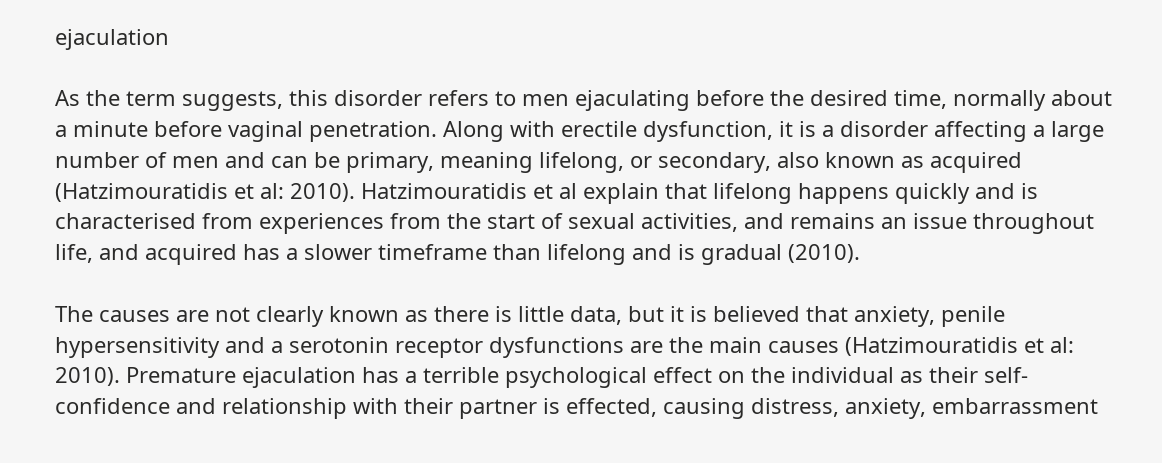ejaculation

As the term suggests, this disorder refers to men ejaculating before the desired time, normally about a minute before vaginal penetration. Along with erectile dysfunction, it is a disorder affecting a large number of men and can be primary, meaning lifelong, or secondary, also known as acquired (Hatzimouratidis et al: 2010). Hatzimouratidis et al explain that lifelong happens quickly and is characterised from experiences from the start of sexual activities, and remains an issue throughout life, and acquired has a slower timeframe than lifelong and is gradual (2010).

The causes are not clearly known as there is little data, but it is believed that anxiety, penile hypersensitivity and a serotonin receptor dysfunctions are the main causes (Hatzimouratidis et al: 2010). Premature ejaculation has a terrible psychological effect on the individual as their self-confidence and relationship with their partner is effected, causing distress, anxiety, embarrassment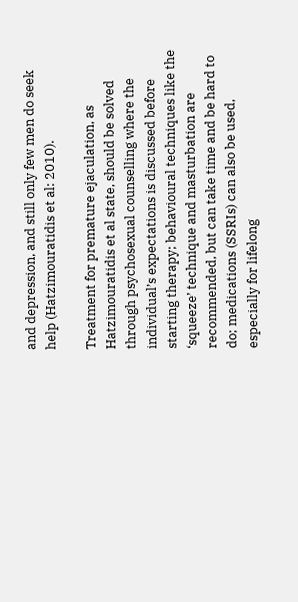and depression, and still only few men do seek help (Hatzimouratidis et al: 2010).

Treatment for premature ejaculation, as Hatzimouratidis et al state, should be solved through psychosexual counselling where the individual’s expectations is discussed before starting therapy; behavioural techniques like the ‘squeeze’ technique and masturbation are recommended, but can take time and be hard to do; medications (SSRIs) can also be used, especially for lifelong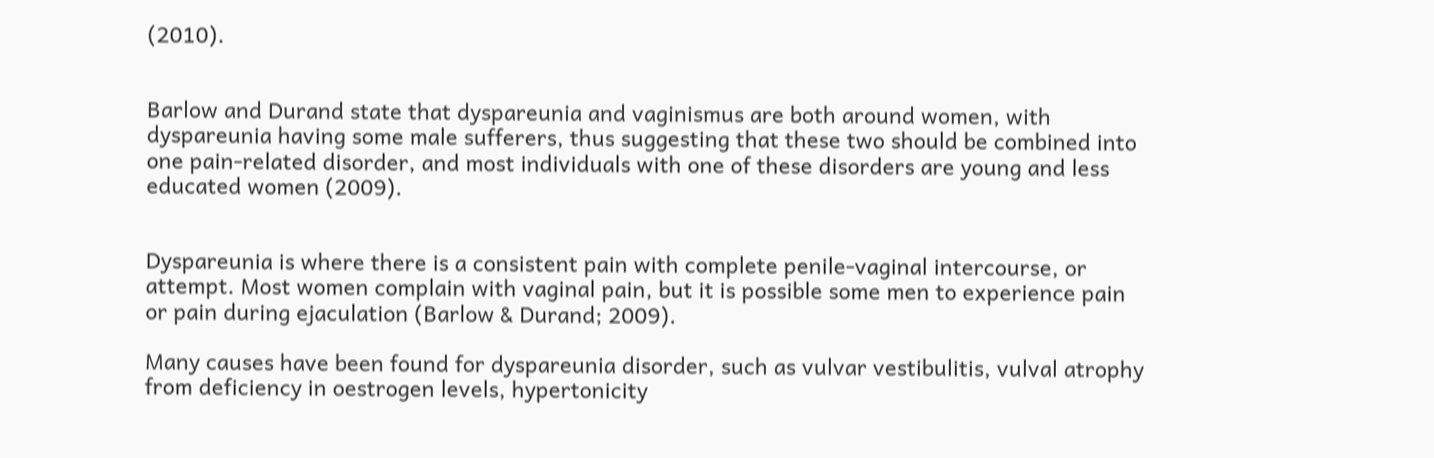(2010).


Barlow and Durand state that dyspareunia and vaginismus are both around women, with dyspareunia having some male sufferers, thus suggesting that these two should be combined into one pain-related disorder, and most individuals with one of these disorders are young and less educated women (2009).


Dyspareunia is where there is a consistent pain with complete penile-vaginal intercourse, or attempt. Most women complain with vaginal pain, but it is possible some men to experience pain or pain during ejaculation (Barlow & Durand; 2009).

Many causes have been found for dyspareunia disorder, such as vulvar vestibulitis, vulval atrophy from deficiency in oestrogen levels, hypertonicity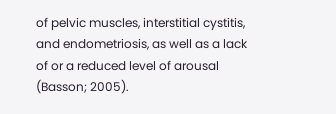of pelvic muscles, interstitial cystitis, and endometriosis, as well as a lack of or a reduced level of arousal (Basson; 2005).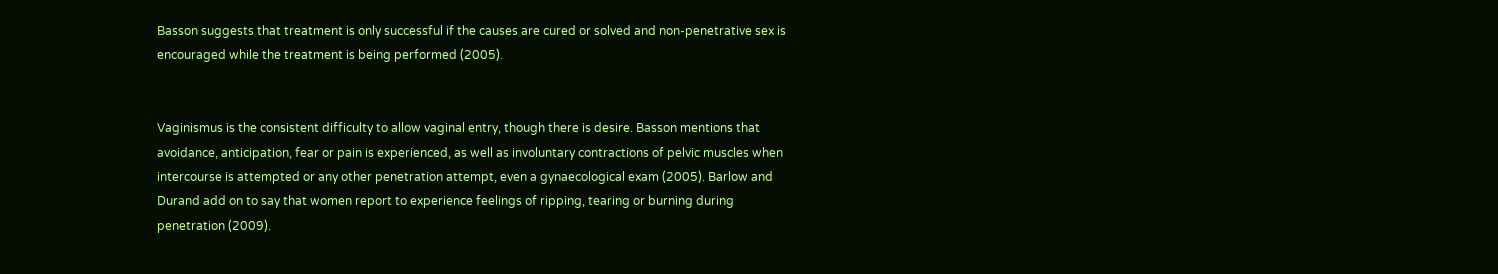Basson suggests that treatment is only successful if the causes are cured or solved and non-penetrative sex is encouraged while the treatment is being performed (2005).


Vaginismus is the consistent difficulty to allow vaginal entry, though there is desire. Basson mentions that avoidance, anticipation, fear or pain is experienced, as well as involuntary contractions of pelvic muscles when intercourse is attempted or any other penetration attempt, even a gynaecological exam (2005). Barlow and Durand add on to say that women report to experience feelings of ripping, tearing or burning during penetration (2009).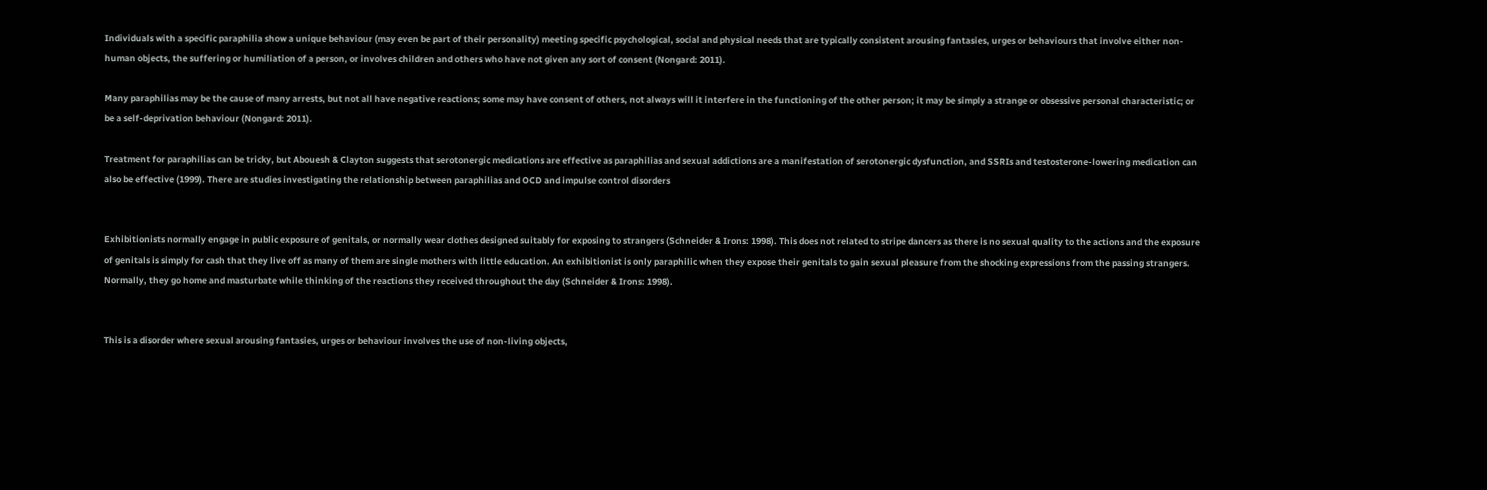Individuals with a specific paraphilia show a unique behaviour (may even be part of their personality) meeting specific psychological, social and physical needs that are typically consistent arousing fantasies, urges or behaviours that involve either non-human objects, the suffering or humiliation of a person, or involves children and others who have not given any sort of consent (Nongard: 2011).

Many paraphilias may be the cause of many arrests, but not all have negative reactions; some may have consent of others, not always will it interfere in the functioning of the other person; it may be simply a strange or obsessive personal characteristic; or be a self-deprivation behaviour (Nongard: 2011).

Treatment for paraphilias can be tricky, but Abouesh & Clayton suggests that serotonergic medications are effective as paraphilias and sexual addictions are a manifestation of serotonergic dysfunction, and SSRIs and testosterone-lowering medication can also be effective (1999). There are studies investigating the relationship between paraphilias and OCD and impulse control disorders


Exhibitionists normally engage in public exposure of genitals, or normally wear clothes designed suitably for exposing to strangers (Schneider & Irons: 1998). This does not related to stripe dancers as there is no sexual quality to the actions and the exposure of genitals is simply for cash that they live off as many of them are single mothers with little education. An exhibitionist is only paraphilic when they expose their genitals to gain sexual pleasure from the shocking expressions from the passing strangers. Normally, they go home and masturbate while thinking of the reactions they received throughout the day (Schneider & Irons: 1998).


This is a disorder where sexual arousing fantasies, urges or behaviour involves the use of non-living objects,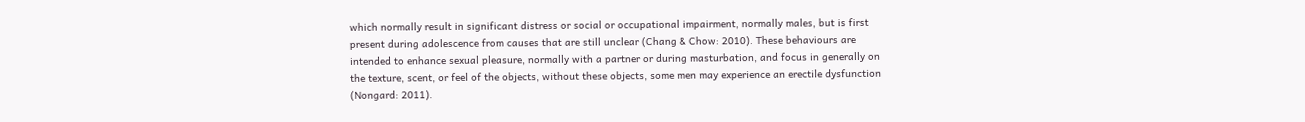which normally result in significant distress or social or occupational impairment, normally males, but is first present during adolescence from causes that are still unclear (Chang & Chow: 2010). These behaviours are intended to enhance sexual pleasure, normally with a partner or during masturbation, and focus in generally on the texture, scent, or feel of the objects, without these objects, some men may experience an erectile dysfunction (Nongard: 2011).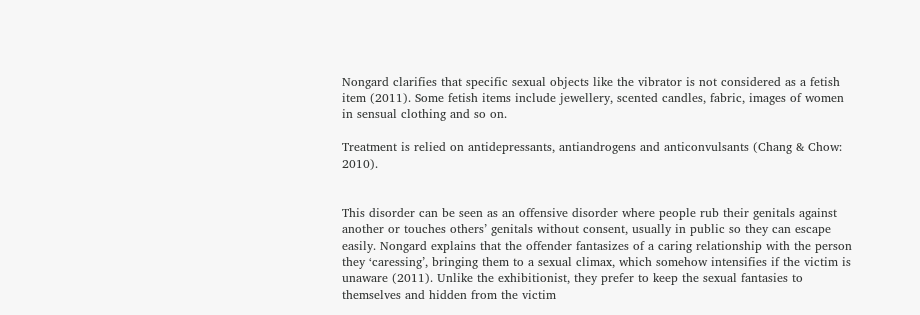Nongard clarifies that specific sexual objects like the vibrator is not considered as a fetish item (2011). Some fetish items include jewellery, scented candles, fabric, images of women in sensual clothing and so on.

Treatment is relied on antidepressants, antiandrogens and anticonvulsants (Chang & Chow: 2010).


This disorder can be seen as an offensive disorder where people rub their genitals against another or touches others’ genitals without consent, usually in public so they can escape easily. Nongard explains that the offender fantasizes of a caring relationship with the person they ‘caressing’, bringing them to a sexual climax, which somehow intensifies if the victim is unaware (2011). Unlike the exhibitionist, they prefer to keep the sexual fantasies to themselves and hidden from the victim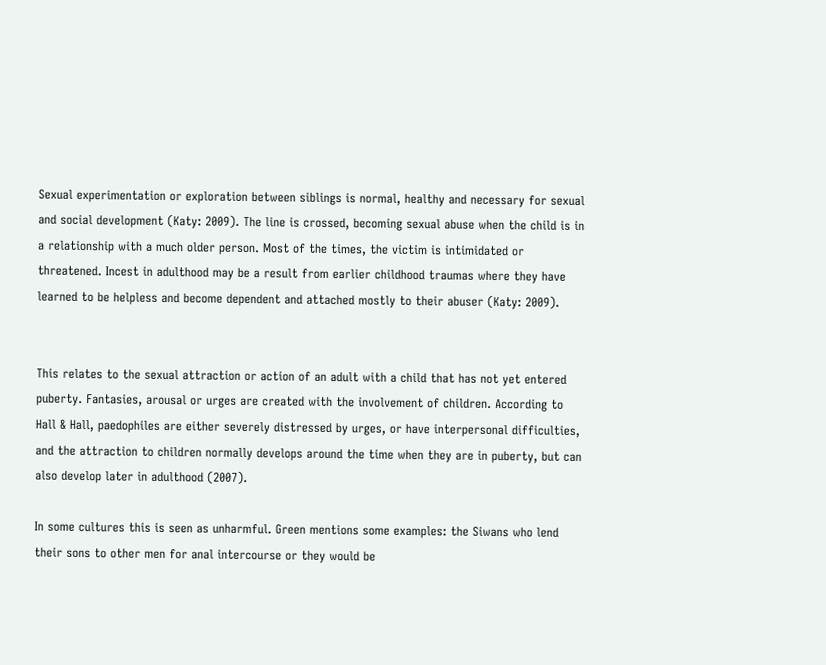Sexual experimentation or exploration between siblings is normal, healthy and necessary for sexual and social development (Katy: 2009). The line is crossed, becoming sexual abuse when the child is in a relationship with a much older person. Most of the times, the victim is intimidated or threatened. Incest in adulthood may be a result from earlier childhood traumas where they have learned to be helpless and become dependent and attached mostly to their abuser (Katy: 2009).


This relates to the sexual attraction or action of an adult with a child that has not yet entered puberty. Fantasies, arousal or urges are created with the involvement of children. According to Hall & Hall, paedophiles are either severely distressed by urges, or have interpersonal difficulties, and the attraction to children normally develops around the time when they are in puberty, but can also develop later in adulthood (2007).

In some cultures this is seen as unharmful. Green mentions some examples: the Siwans who lend their sons to other men for anal intercourse or they would be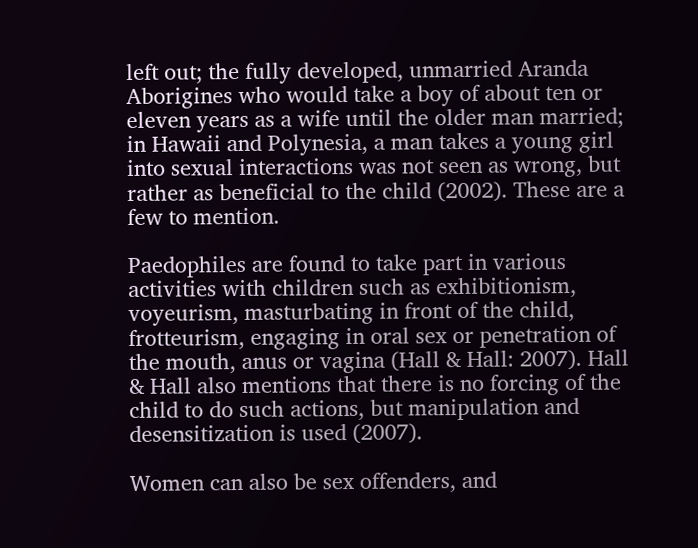left out; the fully developed, unmarried Aranda Aborigines who would take a boy of about ten or eleven years as a wife until the older man married; in Hawaii and Polynesia, a man takes a young girl into sexual interactions was not seen as wrong, but rather as beneficial to the child (2002). These are a few to mention.

Paedophiles are found to take part in various activities with children such as exhibitionism, voyeurism, masturbating in front of the child, frotteurism, engaging in oral sex or penetration of the mouth, anus or vagina (Hall & Hall: 2007). Hall & Hall also mentions that there is no forcing of the child to do such actions, but manipulation and desensitization is used (2007).

Women can also be sex offenders, and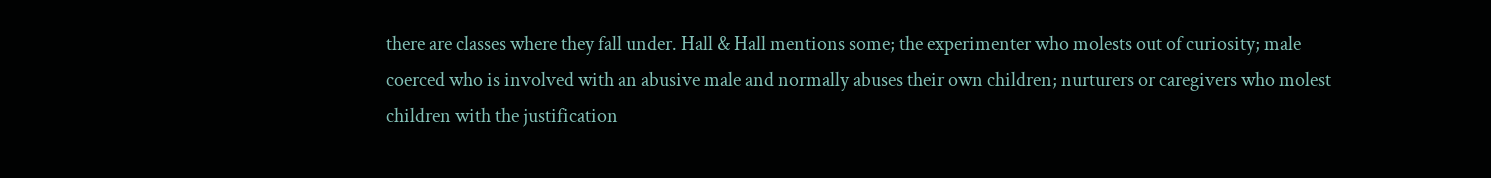there are classes where they fall under. Hall & Hall mentions some; the experimenter who molests out of curiosity; male coerced who is involved with an abusive male and normally abuses their own children; nurturers or caregivers who molest children with the justification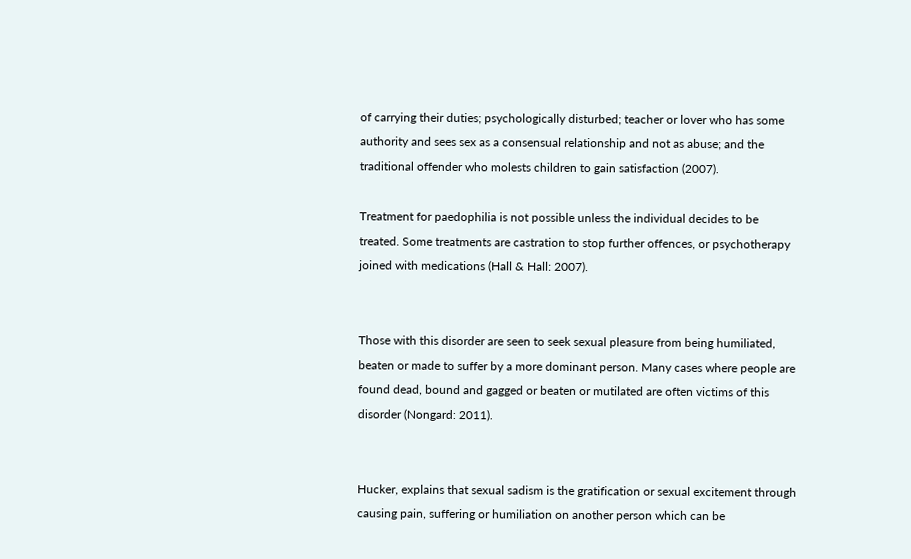of carrying their duties; psychologically disturbed; teacher or lover who has some authority and sees sex as a consensual relationship and not as abuse; and the traditional offender who molests children to gain satisfaction (2007).

Treatment for paedophilia is not possible unless the individual decides to be treated. Some treatments are castration to stop further offences, or psychotherapy joined with medications (Hall & Hall: 2007).


Those with this disorder are seen to seek sexual pleasure from being humiliated, beaten or made to suffer by a more dominant person. Many cases where people are found dead, bound and gagged or beaten or mutilated are often victims of this disorder (Nongard: 2011).


Hucker, explains that sexual sadism is the gratification or sexual excitement through causing pain, suffering or humiliation on another person which can be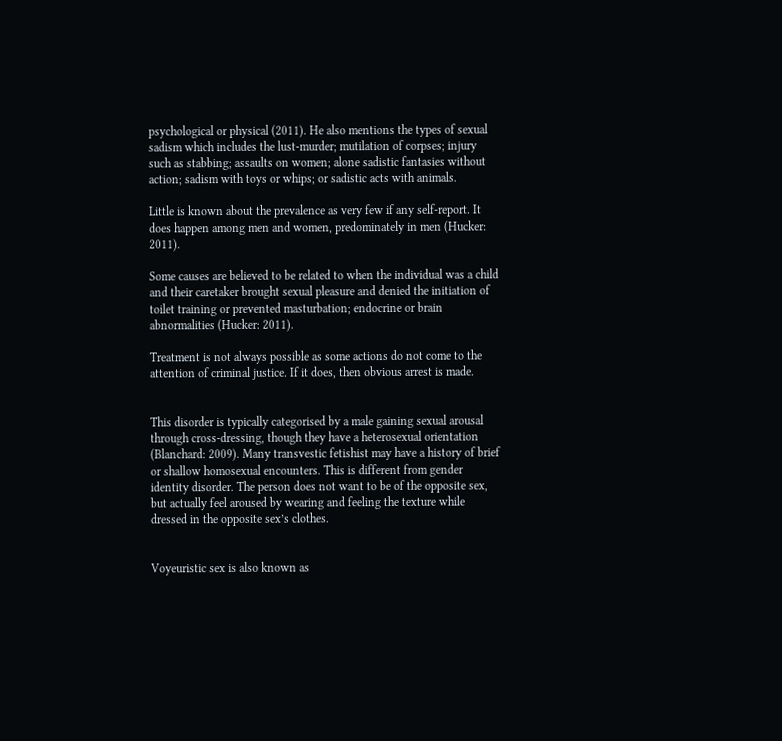psychological or physical (2011). He also mentions the types of sexual sadism which includes the lust-murder; mutilation of corpses; injury such as stabbing; assaults on women; alone sadistic fantasies without action; sadism with toys or whips; or sadistic acts with animals.

Little is known about the prevalence as very few if any self-report. It does happen among men and women, predominately in men (Hucker: 2011).

Some causes are believed to be related to when the individual was a child and their caretaker brought sexual pleasure and denied the initiation of toilet training or prevented masturbation; endocrine or brain abnormalities (Hucker: 2011).

Treatment is not always possible as some actions do not come to the attention of criminal justice. If it does, then obvious arrest is made.


This disorder is typically categorised by a male gaining sexual arousal through cross-dressing, though they have a heterosexual orientation (Blanchard: 2009). Many transvestic fetishist may have a history of brief or shallow homosexual encounters. This is different from gender identity disorder. The person does not want to be of the opposite sex, but actually feel aroused by wearing and feeling the texture while dressed in the opposite sex’s clothes.


Voyeuristic sex is also known as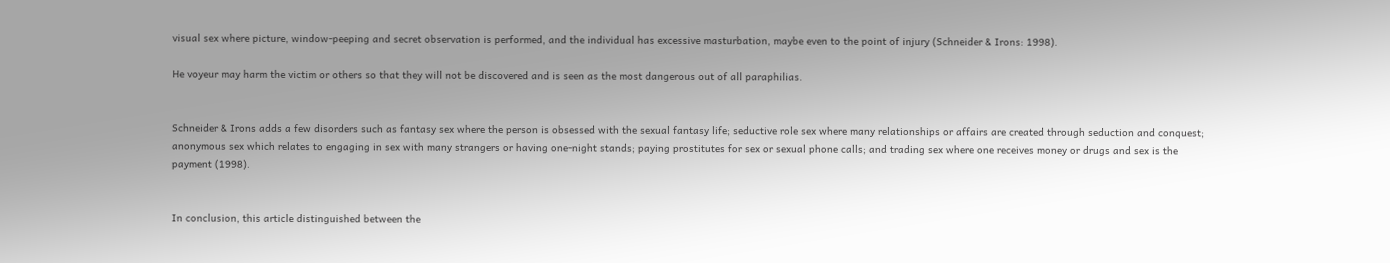visual sex where picture, window-peeping and secret observation is performed, and the individual has excessive masturbation, maybe even to the point of injury (Schneider & Irons: 1998).

He voyeur may harm the victim or others so that they will not be discovered and is seen as the most dangerous out of all paraphilias.


Schneider & Irons adds a few disorders such as fantasy sex where the person is obsessed with the sexual fantasy life; seductive role sex where many relationships or affairs are created through seduction and conquest; anonymous sex which relates to engaging in sex with many strangers or having one-night stands; paying prostitutes for sex or sexual phone calls; and trading sex where one receives money or drugs and sex is the payment (1998).


In conclusion, this article distinguished between the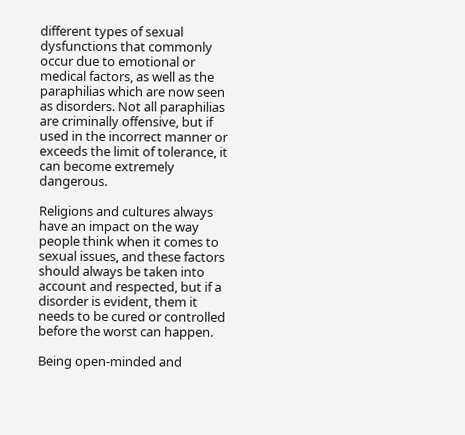different types of sexual dysfunctions that commonly occur due to emotional or medical factors, as well as the paraphilias which are now seen as disorders. Not all paraphilias are criminally offensive, but if used in the incorrect manner or exceeds the limit of tolerance, it can become extremely dangerous.

Religions and cultures always have an impact on the way people think when it comes to sexual issues, and these factors should always be taken into account and respected, but if a disorder is evident, them it needs to be cured or controlled before the worst can happen.

Being open-minded and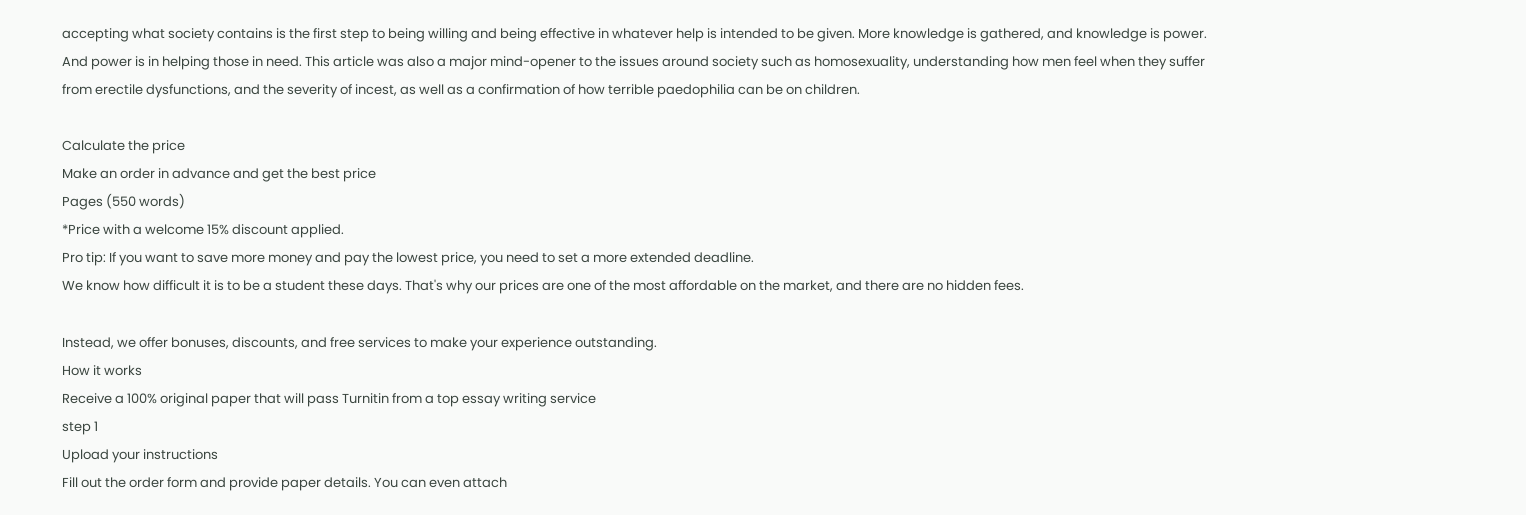accepting what society contains is the first step to being willing and being effective in whatever help is intended to be given. More knowledge is gathered, and knowledge is power. And power is in helping those in need. This article was also a major mind-opener to the issues around society such as homosexuality, understanding how men feel when they suffer from erectile dysfunctions, and the severity of incest, as well as a confirmation of how terrible paedophilia can be on children.

Calculate the price
Make an order in advance and get the best price
Pages (550 words)
*Price with a welcome 15% discount applied.
Pro tip: If you want to save more money and pay the lowest price, you need to set a more extended deadline.
We know how difficult it is to be a student these days. That's why our prices are one of the most affordable on the market, and there are no hidden fees.

Instead, we offer bonuses, discounts, and free services to make your experience outstanding.
How it works
Receive a 100% original paper that will pass Turnitin from a top essay writing service
step 1
Upload your instructions
Fill out the order form and provide paper details. You can even attach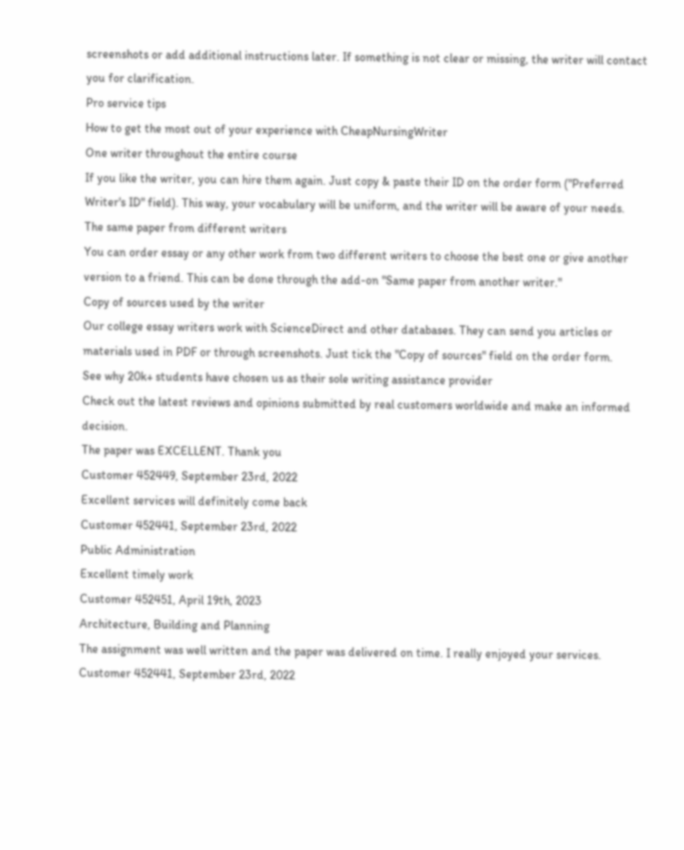screenshots or add additional instructions later. If something is not clear or missing, the writer will contact you for clarification.
Pro service tips
How to get the most out of your experience with CheapNursingWriter
One writer throughout the entire course
If you like the writer, you can hire them again. Just copy & paste their ID on the order form ("Preferred Writer's ID" field). This way, your vocabulary will be uniform, and the writer will be aware of your needs.
The same paper from different writers
You can order essay or any other work from two different writers to choose the best one or give another version to a friend. This can be done through the add-on "Same paper from another writer."
Copy of sources used by the writer
Our college essay writers work with ScienceDirect and other databases. They can send you articles or materials used in PDF or through screenshots. Just tick the "Copy of sources" field on the order form.
See why 20k+ students have chosen us as their sole writing assistance provider
Check out the latest reviews and opinions submitted by real customers worldwide and make an informed decision.
The paper was EXCELLENT. Thank you
Customer 452449, September 23rd, 2022
Excellent services will definitely come back
Customer 452441, September 23rd, 2022
Public Administration
Excellent timely work
Customer 452451, April 19th, 2023
Architecture, Building and Planning
The assignment was well written and the paper was delivered on time. I really enjoyed your services.
Customer 452441, September 23rd, 2022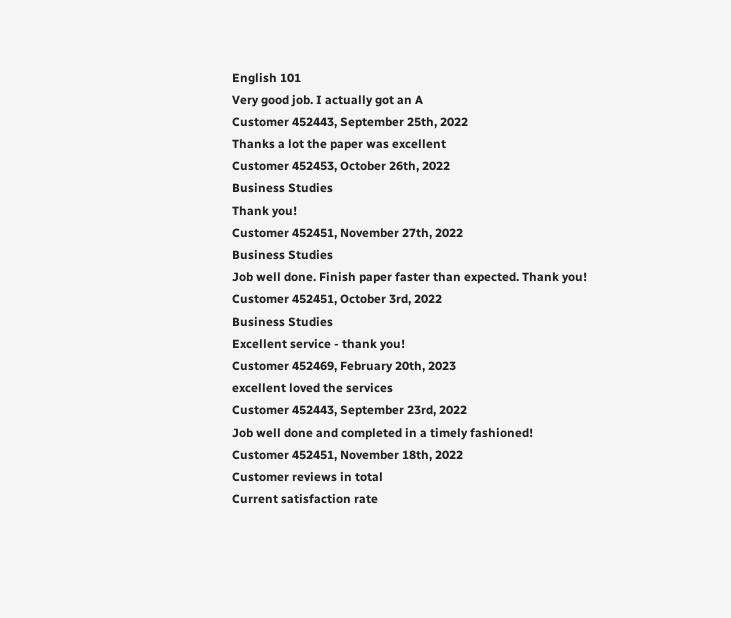English 101
Very good job. I actually got an A
Customer 452443, September 25th, 2022
Thanks a lot the paper was excellent
Customer 452453, October 26th, 2022
Business Studies
Thank you!
Customer 452451, November 27th, 2022
Business Studies
Job well done. Finish paper faster than expected. Thank you!
Customer 452451, October 3rd, 2022
Business Studies
Excellent service - thank you!
Customer 452469, February 20th, 2023
excellent loved the services
Customer 452443, September 23rd, 2022
Job well done and completed in a timely fashioned!
Customer 452451, November 18th, 2022
Customer reviews in total
Current satisfaction rate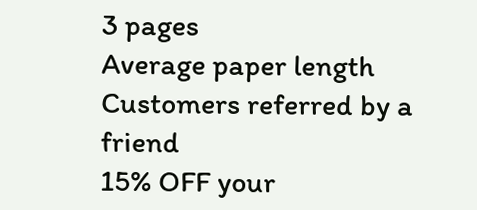3 pages
Average paper length
Customers referred by a friend
15% OFF your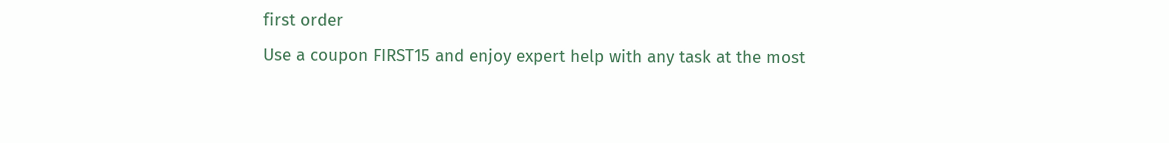first order
Use a coupon FIRST15 and enjoy expert help with any task at the most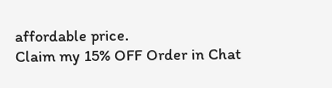affordable price.
Claim my 15% OFF Order in Chat